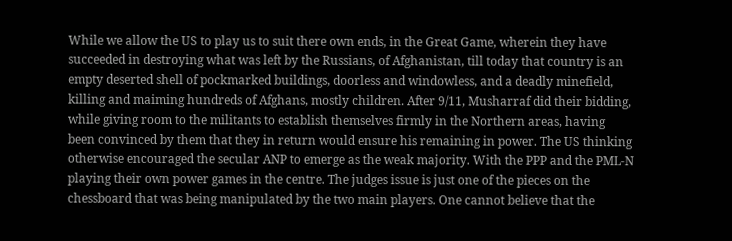While we allow the US to play us to suit there own ends, in the Great Game, wherein they have succeeded in destroying what was left by the Russians, of Afghanistan, till today that country is an empty deserted shell of pockmarked buildings, doorless and windowless, and a deadly minefield, killing and maiming hundreds of Afghans, mostly children. After 9/11, Musharraf did their bidding, while giving room to the militants to establish themselves firmly in the Northern areas, having been convinced by them that they in return would ensure his remaining in power. The US thinking otherwise encouraged the secular ANP to emerge as the weak majority. With the PPP and the PML-N playing their own power games in the centre. The judges issue is just one of the pieces on the chessboard that was being manipulated by the two main players. One cannot believe that the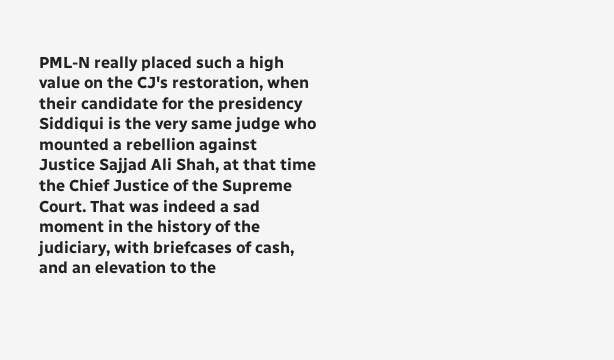PML-N really placed such a high value on the CJ's restoration, when their candidate for the presidency Siddiqui is the very same judge who mounted a rebellion against Justice Sajjad Ali Shah, at that time the Chief Justice of the Supreme Court. That was indeed a sad moment in the history of the judiciary, with briefcases of cash, and an elevation to the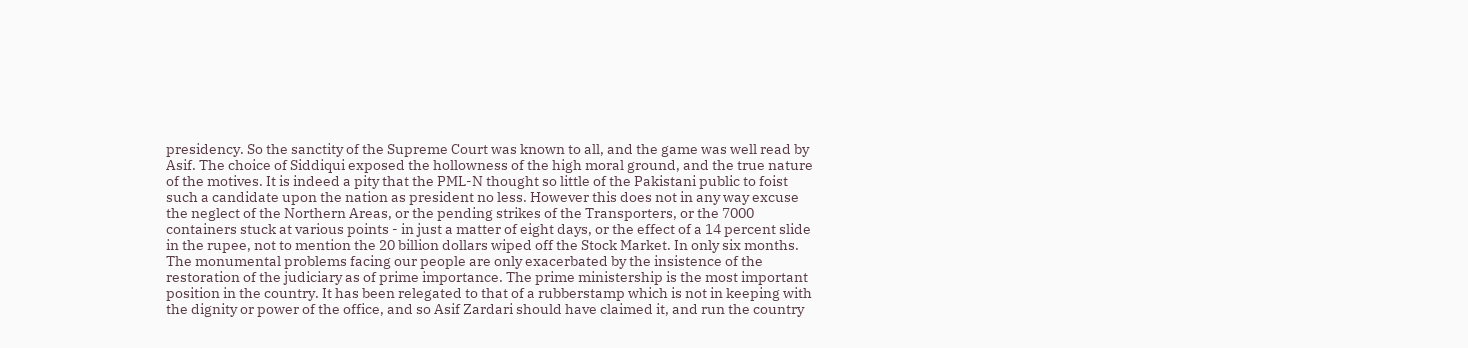presidency. So the sanctity of the Supreme Court was known to all, and the game was well read by Asif. The choice of Siddiqui exposed the hollowness of the high moral ground, and the true nature of the motives. It is indeed a pity that the PML-N thought so little of the Pakistani public to foist such a candidate upon the nation as president no less. However this does not in any way excuse the neglect of the Northern Areas, or the pending strikes of the Transporters, or the 7000 containers stuck at various points - in just a matter of eight days, or the effect of a 14 percent slide in the rupee, not to mention the 20 billion dollars wiped off the Stock Market. In only six months. The monumental problems facing our people are only exacerbated by the insistence of the restoration of the judiciary as of prime importance. The prime ministership is the most important position in the country. It has been relegated to that of a rubberstamp which is not in keeping with the dignity or power of the office, and so Asif Zardari should have claimed it, and run the country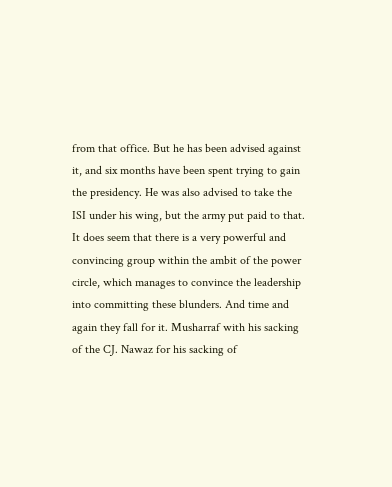from that office. But he has been advised against it, and six months have been spent trying to gain the presidency. He was also advised to take the ISI under his wing, but the army put paid to that. It does seem that there is a very powerful and convincing group within the ambit of the power circle, which manages to convince the leadership into committing these blunders. And time and again they fall for it. Musharraf with his sacking of the CJ. Nawaz for his sacking of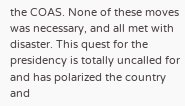the COAS. None of these moves was necessary, and all met with disaster. This quest for the presidency is totally uncalled for and has polarized the country and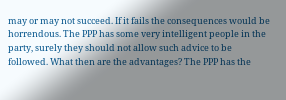may or may not succeed. If it fails the consequences would be horrendous. The PPP has some very intelligent people in the party, surely they should not allow such advice to be followed. What then are the advantages? The PPP has the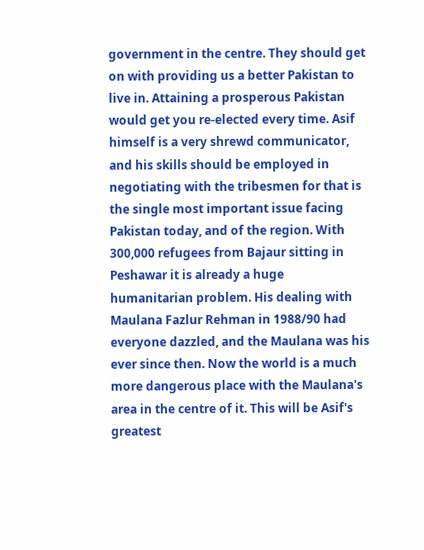government in the centre. They should get on with providing us a better Pakistan to live in. Attaining a prosperous Pakistan would get you re-elected every time. Asif himself is a very shrewd communicator, and his skills should be employed in negotiating with the tribesmen for that is the single most important issue facing Pakistan today, and of the region. With 300,000 refugees from Bajaur sitting in Peshawar it is already a huge humanitarian problem. His dealing with Maulana Fazlur Rehman in 1988/90 had everyone dazzled, and the Maulana was his ever since then. Now the world is a much more dangerous place with the Maulana's area in the centre of it. This will be Asif's greatest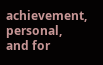achievement, personal, and for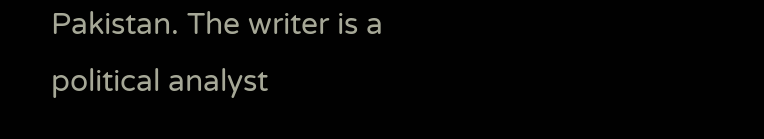Pakistan. The writer is a political analyst